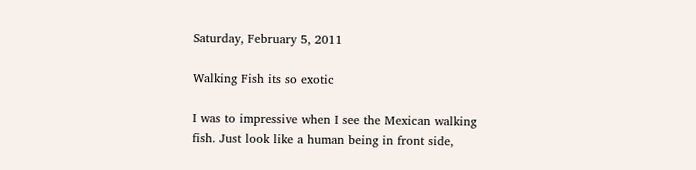Saturday, February 5, 2011

Walking Fish its so exotic

I was to impressive when I see the Mexican walking fish. Just look like a human being in front side,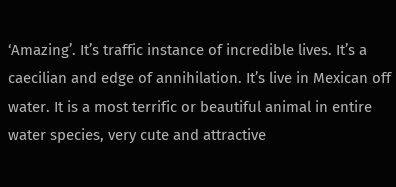‘Amazing’. It’s traffic instance of incredible lives. It’s a caecilian and edge of annihilation. It’s live in Mexican off water. It is a most terrific or beautiful animal in entire water species, very cute and attractive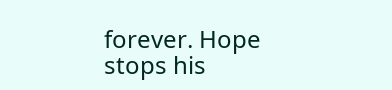forever. Hope stops his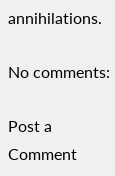annihilations.

No comments:

Post a Comment